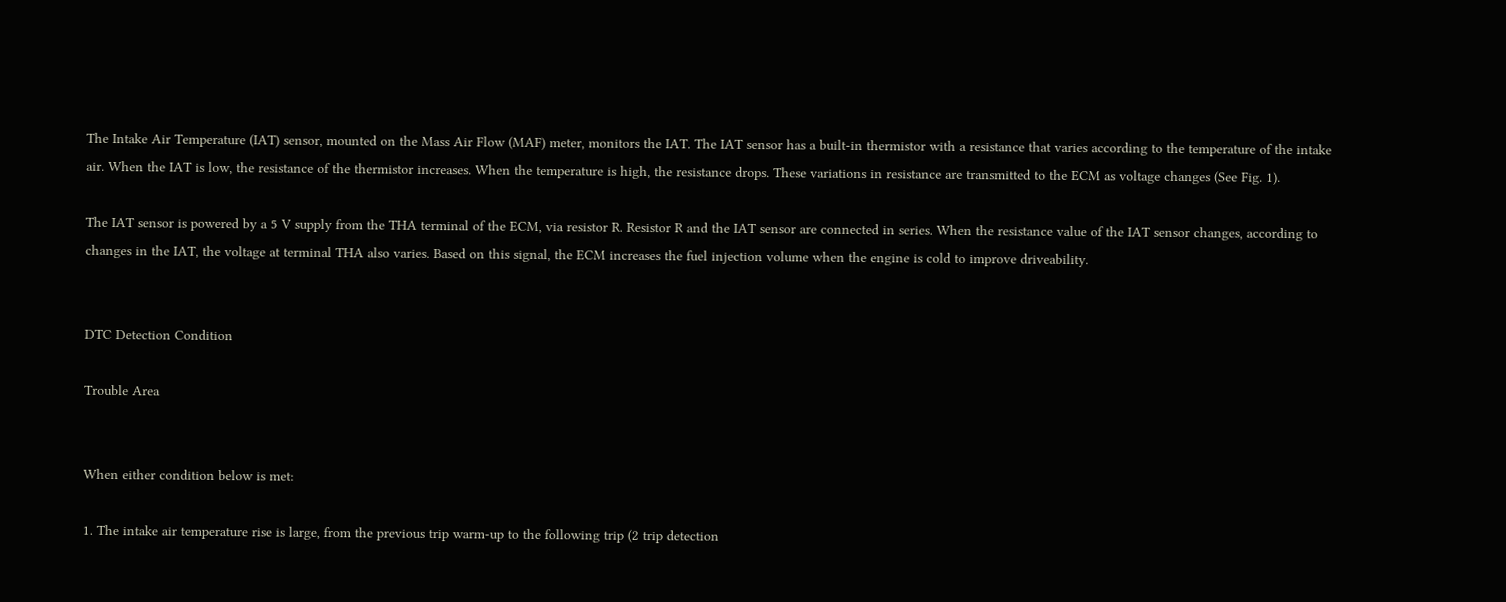The Intake Air Temperature (IAT) sensor, mounted on the Mass Air Flow (MAF) meter, monitors the IAT. The IAT sensor has a built-in thermistor with a resistance that varies according to the temperature of the intake air. When the IAT is low, the resistance of the thermistor increases. When the temperature is high, the resistance drops. These variations in resistance are transmitted to the ECM as voltage changes (See Fig. 1).

The IAT sensor is powered by a 5 V supply from the THA terminal of the ECM, via resistor R. Resistor R and the IAT sensor are connected in series. When the resistance value of the IAT sensor changes, according to changes in the IAT, the voltage at terminal THA also varies. Based on this signal, the ECM increases the fuel injection volume when the engine is cold to improve driveability.


DTC Detection Condition

Trouble Area


When either condition below is met:

1. The intake air temperature rise is large, from the previous trip warm-up to the following trip (2 trip detection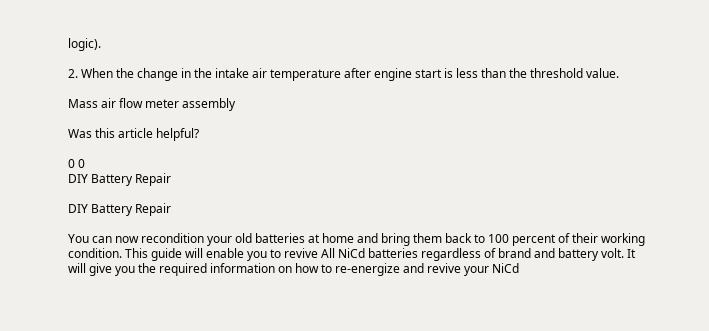logic).

2. When the change in the intake air temperature after engine start is less than the threshold value.

Mass air flow meter assembly

Was this article helpful?

0 0
DIY Battery Repair

DIY Battery Repair

You can now recondition your old batteries at home and bring them back to 100 percent of their working condition. This guide will enable you to revive All NiCd batteries regardless of brand and battery volt. It will give you the required information on how to re-energize and revive your NiCd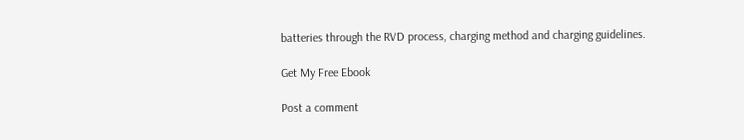batteries through the RVD process, charging method and charging guidelines.

Get My Free Ebook

Post a comment